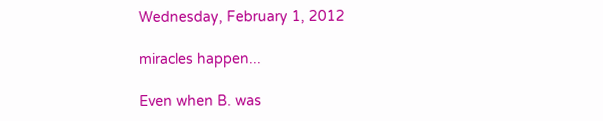Wednesday, February 1, 2012

miracles happen...

Even when B. was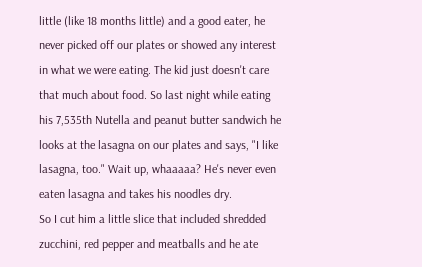little (like 18 months little) and a good eater, he never picked off our plates or showed any interest in what we were eating. The kid just doesn't care that much about food. So last night while eating his 7,535th Nutella and peanut butter sandwich he looks at the lasagna on our plates and says, "I like lasagna, too." Wait up, whaaaaa? He's never even eaten lasagna and takes his noodles dry.
So I cut him a little slice that included shredded zucchini, red pepper and meatballs and he ate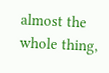almost the whole thing,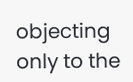objecting only to the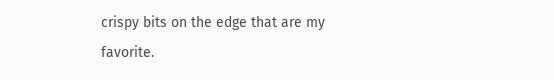crispy bits on the edge that are my favorite.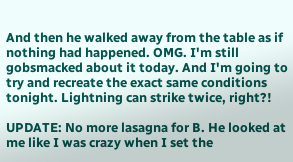And then he walked away from the table as if nothing had happened. OMG. I'm still gobsmacked about it today. And I'm going to try and recreate the exact same conditions tonight. Lightning can strike twice, right?!

UPDATE: No more lasagna for B. He looked at me like I was crazy when I set the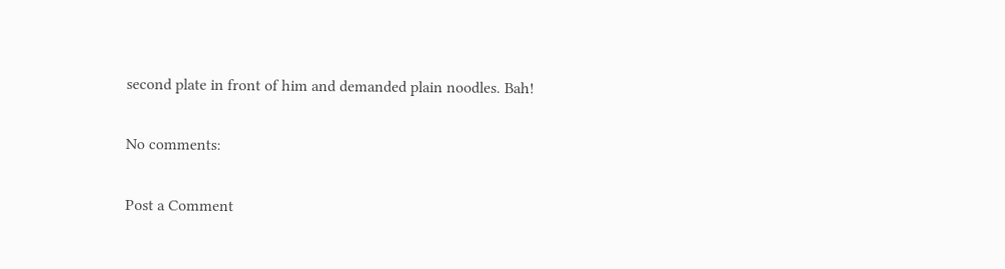second plate in front of him and demanded plain noodles. Bah!

No comments:

Post a Comment